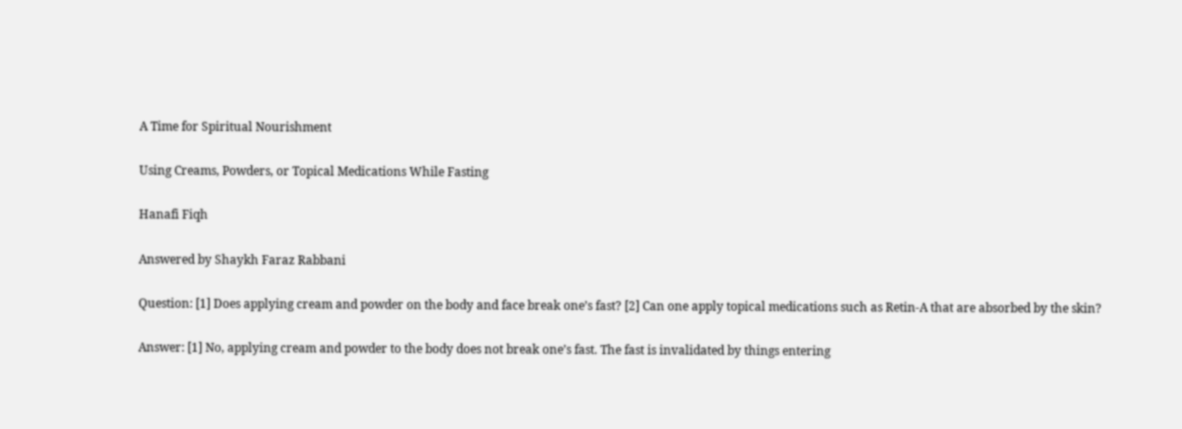A Time for Spiritual Nourishment

Using Creams, Powders, or Topical Medications While Fasting

Hanafi Fiqh

Answered by Shaykh Faraz Rabbani

Question: [1] Does applying cream and powder on the body and face break one’s fast? [2] Can one apply topical medications such as Retin-A that are absorbed by the skin?

Answer: [1] No, applying cream and powder to the body does not break one’s fast. The fast is invalidated by things entering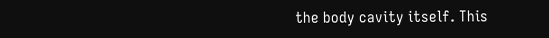the body cavity itself. This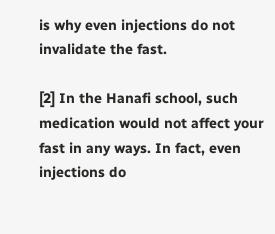is why even injections do not invalidate the fast.

[2] In the Hanafi school, such medication would not affect your fast in any ways. In fact, even injections do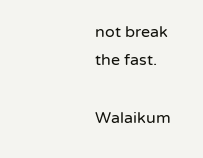not break the fast.

Walaikum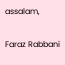assalam,

Faraz Rabbani